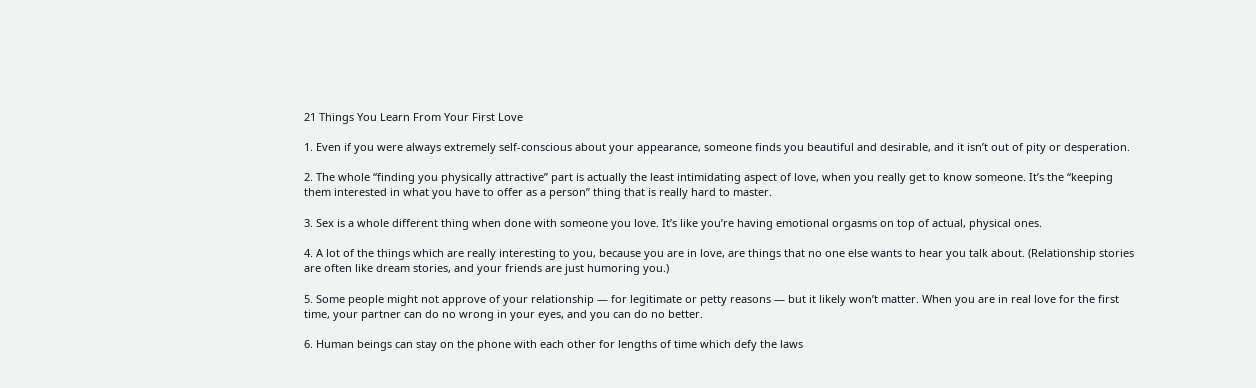21 Things You Learn From Your First Love

1. Even if you were always extremely self-conscious about your appearance, someone finds you beautiful and desirable, and it isn’t out of pity or desperation.

2. The whole “finding you physically attractive” part is actually the least intimidating aspect of love, when you really get to know someone. It’s the “keeping them interested in what you have to offer as a person” thing that is really hard to master.

3. Sex is a whole different thing when done with someone you love. It’s like you’re having emotional orgasms on top of actual, physical ones.

4. A lot of the things which are really interesting to you, because you are in love, are things that no one else wants to hear you talk about. (Relationship stories are often like dream stories, and your friends are just humoring you.)

5. Some people might not approve of your relationship — for legitimate or petty reasons — but it likely won’t matter. When you are in real love for the first time, your partner can do no wrong in your eyes, and you can do no better.

6. Human beings can stay on the phone with each other for lengths of time which defy the laws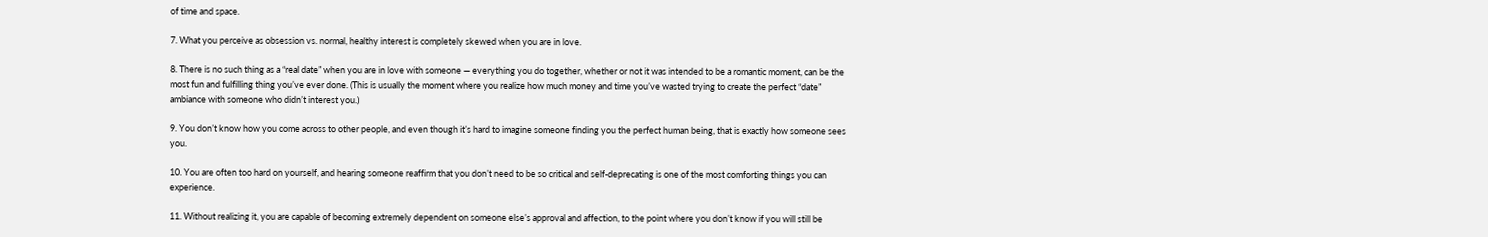of time and space.

7. What you perceive as obsession vs. normal, healthy interest is completely skewed when you are in love.

8. There is no such thing as a “real date” when you are in love with someone — everything you do together, whether or not it was intended to be a romantic moment, can be the most fun and fulfilling thing you’ve ever done. (This is usually the moment where you realize how much money and time you’ve wasted trying to create the perfect “date” ambiance with someone who didn’t interest you.)

9. You don’t know how you come across to other people, and even though it’s hard to imagine someone finding you the perfect human being, that is exactly how someone sees you.

10. You are often too hard on yourself, and hearing someone reaffirm that you don’t need to be so critical and self-deprecating is one of the most comforting things you can experience.

11. Without realizing it, you are capable of becoming extremely dependent on someone else’s approval and affection, to the point where you don’t know if you will still be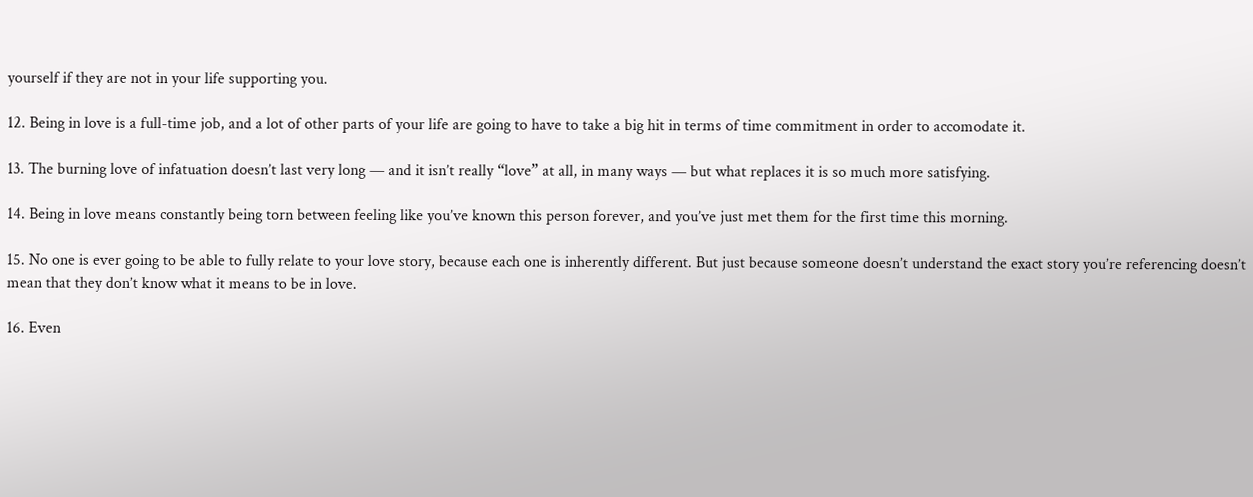yourself if they are not in your life supporting you.

12. Being in love is a full-time job, and a lot of other parts of your life are going to have to take a big hit in terms of time commitment in order to accomodate it.

13. The burning love of infatuation doesn’t last very long — and it isn’t really “love” at all, in many ways — but what replaces it is so much more satisfying.

14. Being in love means constantly being torn between feeling like you’ve known this person forever, and you’ve just met them for the first time this morning.

15. No one is ever going to be able to fully relate to your love story, because each one is inherently different. But just because someone doesn’t understand the exact story you’re referencing doesn’t mean that they don’t know what it means to be in love.

16. Even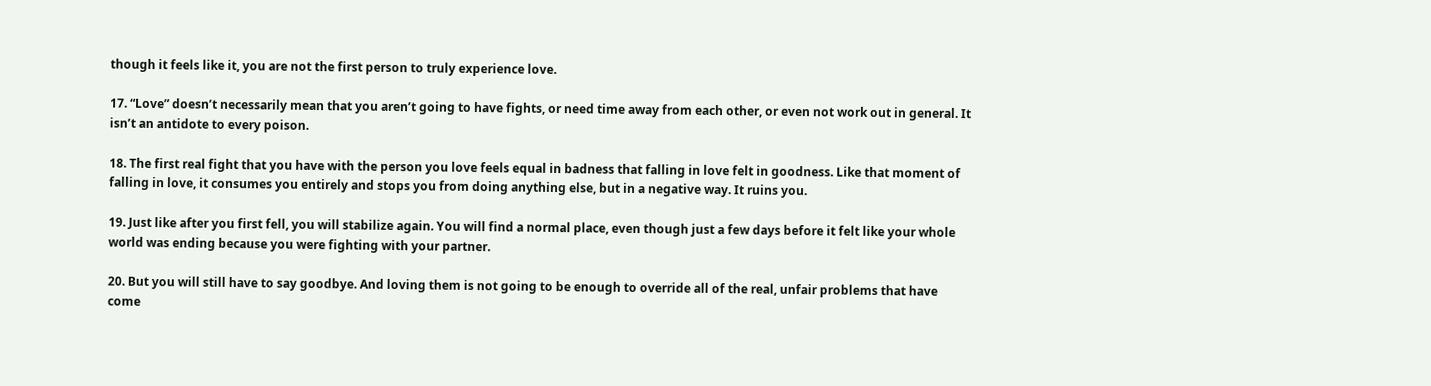though it feels like it, you are not the first person to truly experience love.

17. “Love” doesn’t necessarily mean that you aren’t going to have fights, or need time away from each other, or even not work out in general. It isn’t an antidote to every poison.

18. The first real fight that you have with the person you love feels equal in badness that falling in love felt in goodness. Like that moment of falling in love, it consumes you entirely and stops you from doing anything else, but in a negative way. It ruins you.

19. Just like after you first fell, you will stabilize again. You will find a normal place, even though just a few days before it felt like your whole world was ending because you were fighting with your partner.

20. But you will still have to say goodbye. And loving them is not going to be enough to override all of the real, unfair problems that have come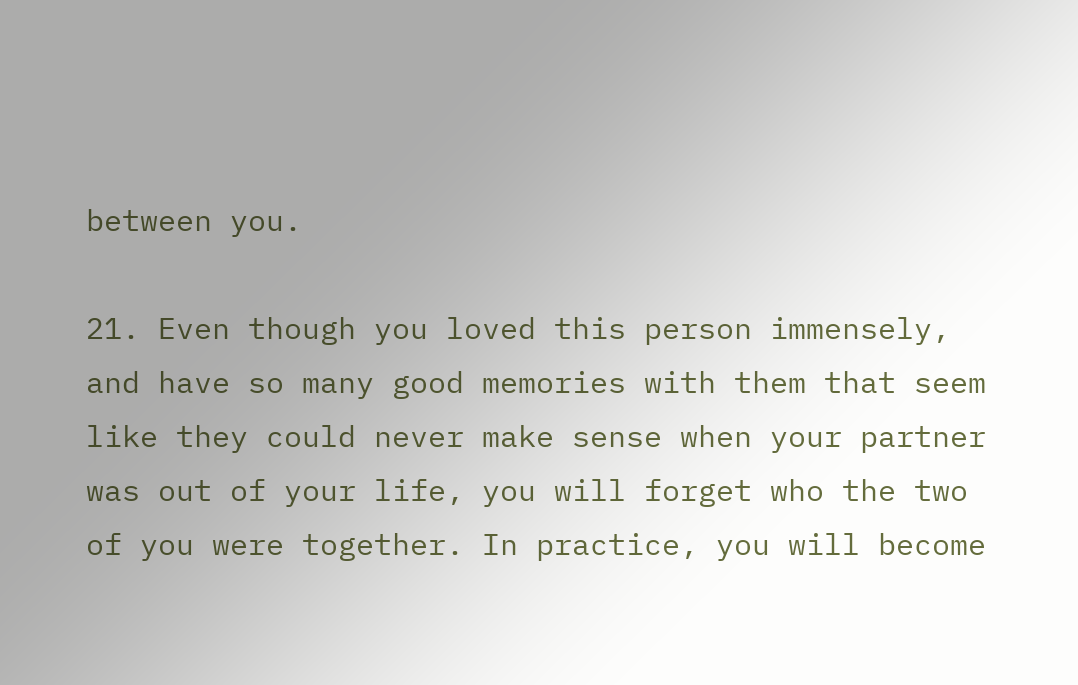between you.

21. Even though you loved this person immensely, and have so many good memories with them that seem like they could never make sense when your partner was out of your life, you will forget who the two of you were together. In practice, you will become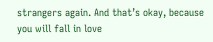strangers again. And that’s okay, because you will fall in love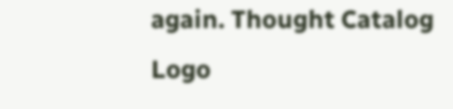again. Thought Catalog Logo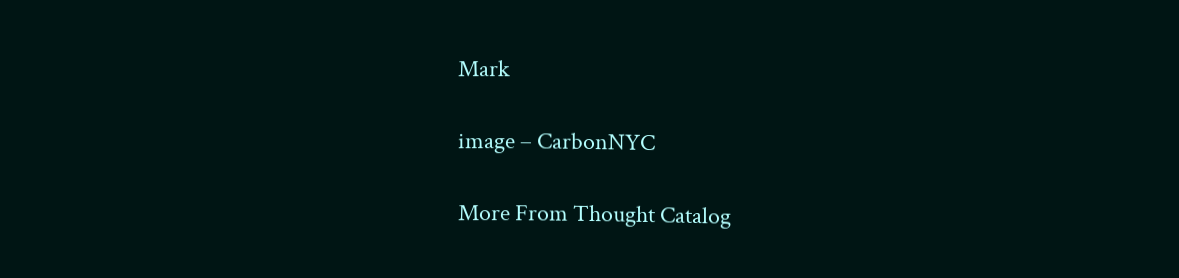Mark

image – CarbonNYC

More From Thought Catalog